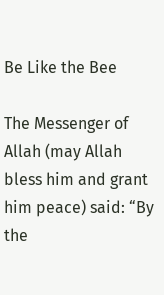Be Like the Bee

The Messenger of Allah (may Allah bless him and grant him peace) said: “By the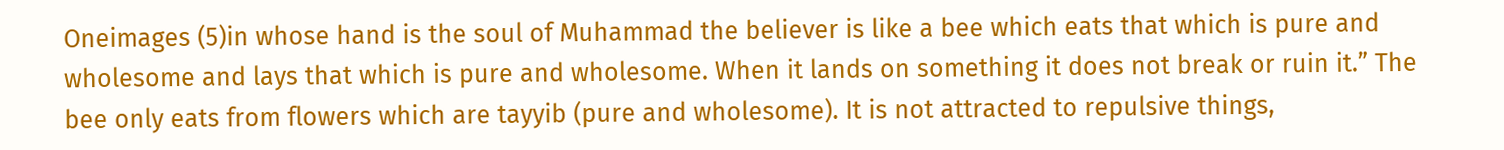Oneimages (5)in whose hand is the soul of Muhammad the believer is like a bee which eats that which is pure and wholesome and lays that which is pure and wholesome. When it lands on something it does not break or ruin it.” The bee only eats from flowers which are tayyib (pure and wholesome). It is not attracted to repulsive things,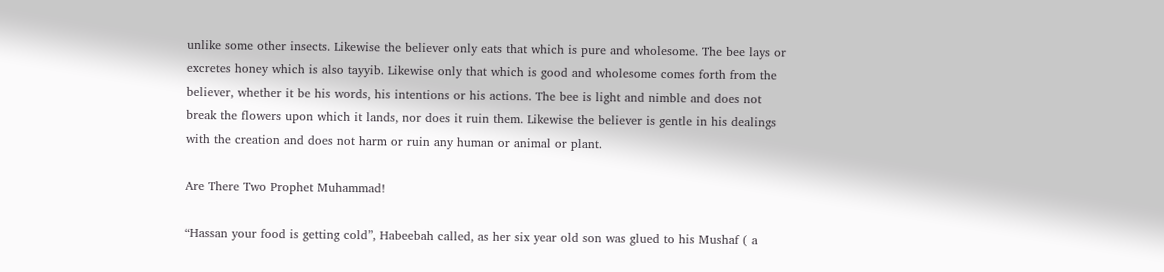unlike some other insects. Likewise the believer only eats that which is pure and wholesome. The bee lays or excretes honey which is also tayyib. Likewise only that which is good and wholesome comes forth from the believer, whether it be his words, his intentions or his actions. The bee is light and nimble and does not break the flowers upon which it lands, nor does it ruin them. Likewise the believer is gentle in his dealings with the creation and does not harm or ruin any human or animal or plant.

Are There Two Prophet Muhammad!

“Hassan your food is getting cold”, Habeebah called, as her six year old son was glued to his Mushaf ( a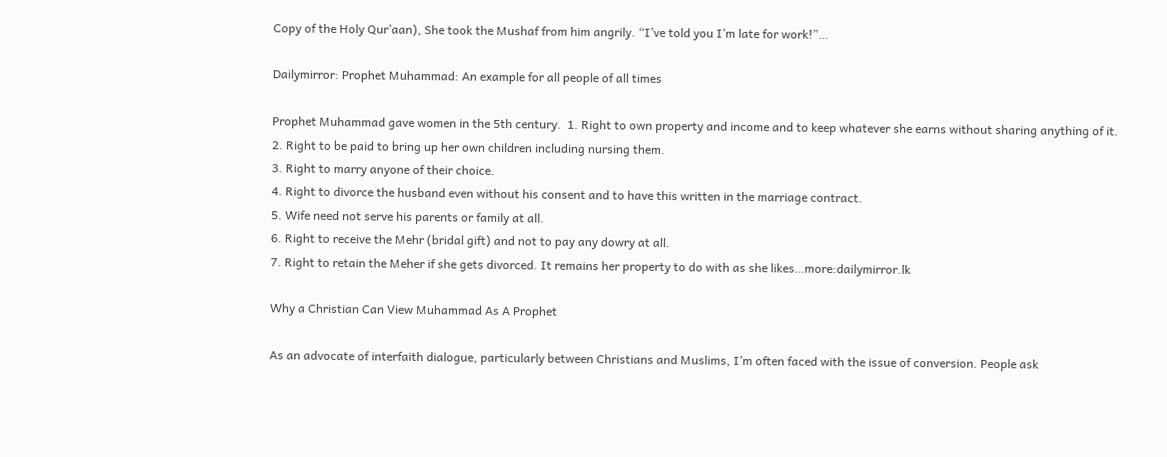Copy of the Holy Qur’aan), She took the Mushaf from him angrily. “I’ve told you I’m late for work!”…

Dailymirror: Prophet Muhammad: An example for all people of all times

Prophet Muhammad gave women in the 5th century.  1. Right to own property and income and to keep whatever she earns without sharing anything of it.
2. Right to be paid to bring up her own children including nursing them.
3. Right to marry anyone of their choice.
4. Right to divorce the husband even without his consent and to have this written in the marriage contract.
5. Wife need not serve his parents or family at all.
6. Right to receive the Mehr (bridal gift) and not to pay any dowry at all.
7. Right to retain the Meher if she gets divorced. It remains her property to do with as she likes…more:dailymirror.lk

Why a Christian Can View Muhammad As A Prophet

As an advocate of interfaith dialogue, particularly between Christians and Muslims, I’m often faced with the issue of conversion. People ask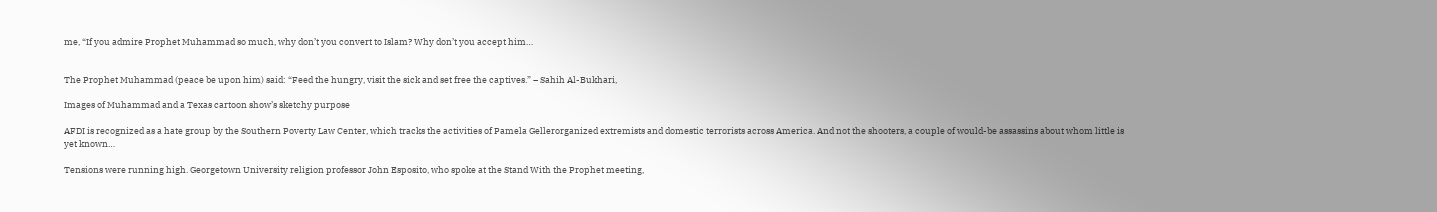me, “If you admire Prophet Muhammad so much, why don’t you convert to Islam? Why don’t you accept him…


The Prophet Muhammad (peace be upon him) said: “Feed the hungry, visit the sick and set free the captives.” – Sahih Al-Bukhari,

Images of Muhammad and a Texas cartoon show’s sketchy purpose

AFDI is recognized as a hate group by the Southern Poverty Law Center, which tracks the activities of Pamela Gellerorganized extremists and domestic terrorists across America. And not the shooters, a couple of would-be assassins about whom little is yet known…

Tensions were running high. Georgetown University religion professor John Esposito, who spoke at the Stand With the Prophet meeting,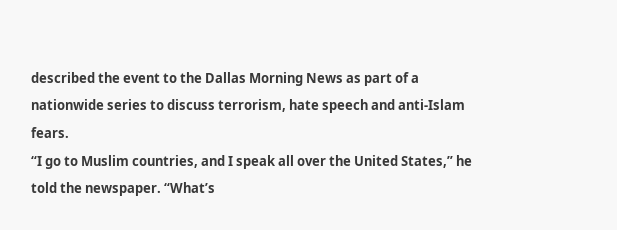described the event to the Dallas Morning News as part of a nationwide series to discuss terrorism, hate speech and anti-Islam fears.
“I go to Muslim countries, and I speak all over the United States,” he told the newspaper. “What’s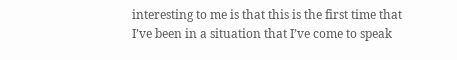interesting to me is that this is the first time that I’ve been in a situation that I’ve come to speak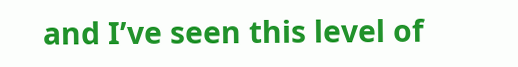and I’ve seen this level of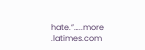hate.”…..more .latimes.com